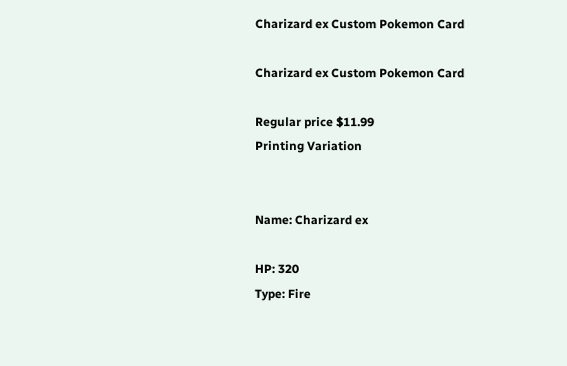Charizard ex Custom Pokemon Card

Charizard ex Custom Pokemon Card

Regular price $11.99
Printing Variation


Name: Charizard ex

HP: 320
Type: Fire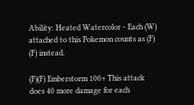Ability: Heated Watercolor - Each (W) attached to this Pokemon counts as (F) (F) instead.

(F)(F) Emberstorm 100+ This attack does 40 more damage for each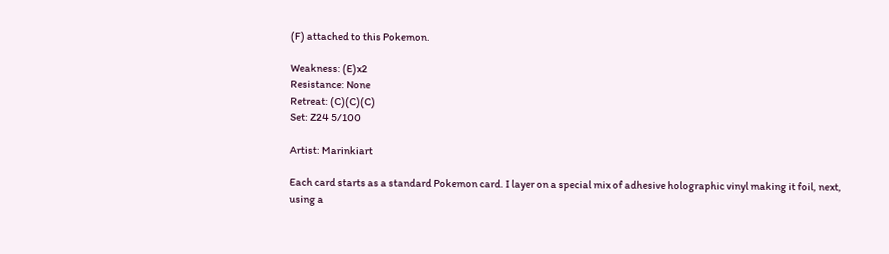(F) attached to this Pokemon.

Weakness: (E)x2
Resistance: None
Retreat: (C)(C)(C)
Set: Z24 5/100

Artist: Marinkiart

Each card starts as a standard Pokemon card. I layer on a special mix of adhesive holographic vinyl making it foil, next, using a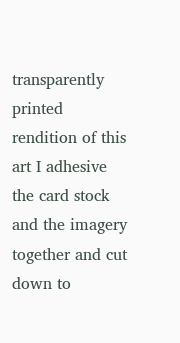transparently printed rendition of this art I adhesive the card stock and the imagery together and cut down to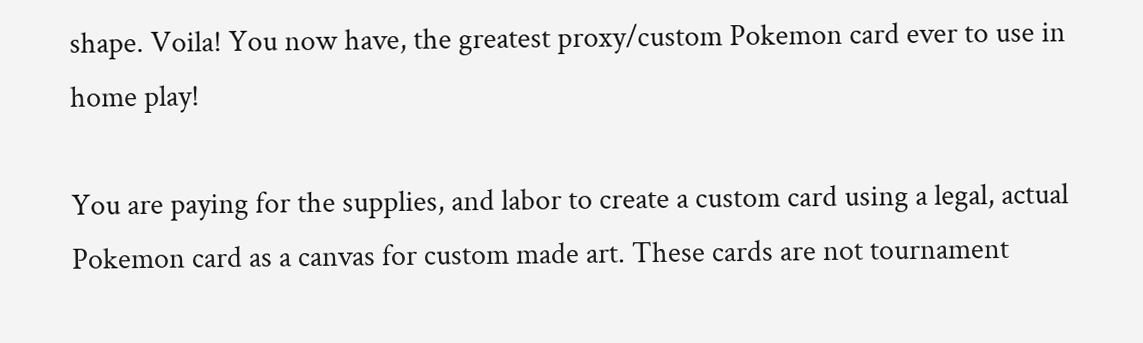shape. Voila! You now have, the greatest proxy/custom Pokemon card ever to use in home play!

You are paying for the supplies, and labor to create a custom card using a legal, actual Pokemon card as a canvas for custom made art. These cards are not tournament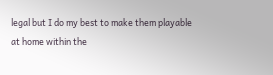legal but I do my best to make them playable at home within the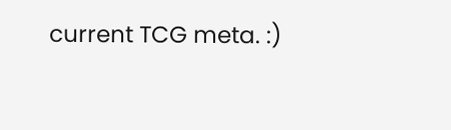current TCG meta. :)